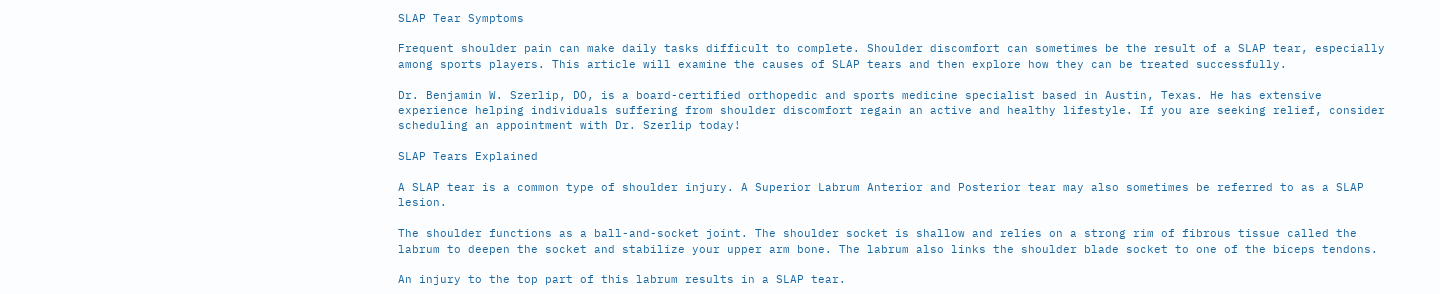SLAP Tear Symptoms

Frequent shoulder pain can make daily tasks difficult to complete. Shoulder discomfort can sometimes be the result of a SLAP tear, especially among sports players. This article will examine the causes of SLAP tears and then explore how they can be treated successfully.

Dr. Benjamin W. Szerlip, DO, is a board-certified orthopedic and sports medicine specialist based in Austin, Texas. He has extensive experience helping individuals suffering from shoulder discomfort regain an active and healthy lifestyle. If you are seeking relief, consider scheduling an appointment with Dr. Szerlip today!

SLAP Tears Explained

A SLAP tear is a common type of shoulder injury. A Superior Labrum Anterior and Posterior tear may also sometimes be referred to as a SLAP lesion.

The shoulder functions as a ball-and-socket joint. The shoulder socket is shallow and relies on a strong rim of fibrous tissue called the labrum to deepen the socket and stabilize your upper arm bone. The labrum also links the shoulder blade socket to one of the biceps tendons.

An injury to the top part of this labrum results in a SLAP tear.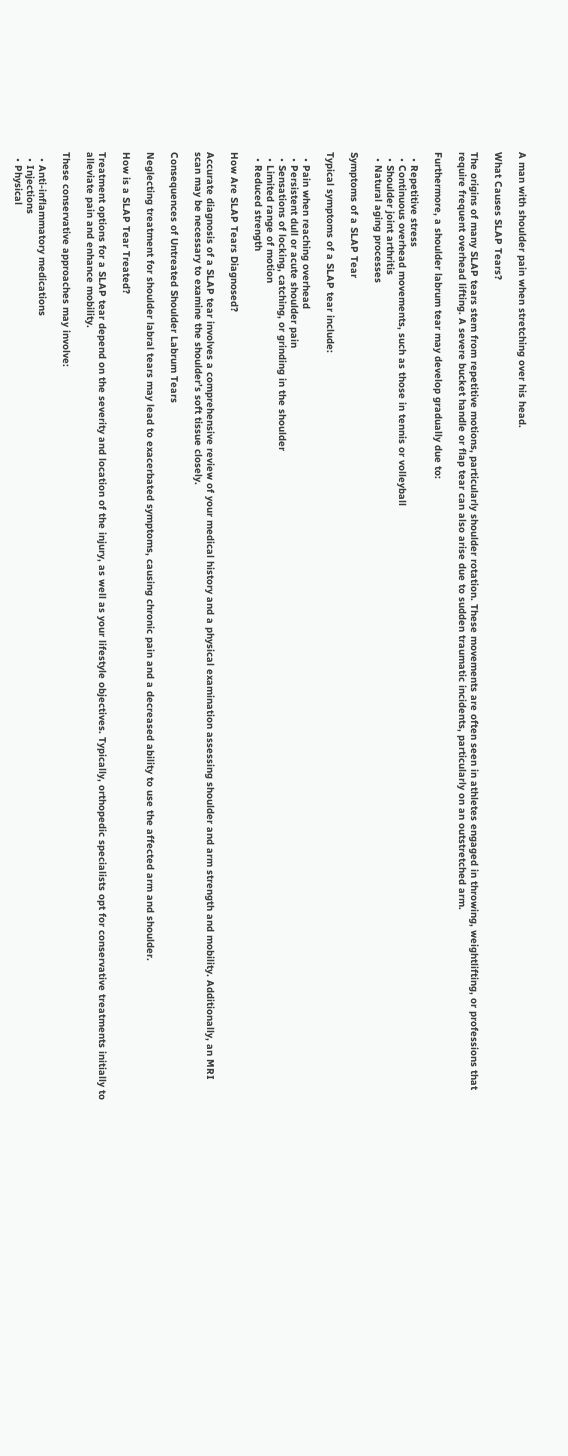A man with shoulder pain when stretching over his head.

What Causes SLAP Tears?

The origins of many SLAP tears stem from repetitive motions, particularly shoulder rotation. These movements are often seen in athletes engaged in throwing, weightlifting, or professions that require frequent overhead lifting. A severe bucket handle or flap tear can also arise due to sudden traumatic incidents, particularly on an outstretched arm.

Furthermore, a shoulder labrum tear may develop gradually due to:

  • Repetitive stress
  • Continuous overhead movements, such as those in tennis or volleyball
  • Shoulder joint arthritis
  • Natural aging processes

Symptoms of a SLAP Tear

Typical symptoms of a SLAP tear include:

  • Pain when reaching overhead
  • Persistent dull or acute shoulder pain
  • Sensations of locking, catching, or grinding in the shoulder
  • Limited range of motion
  • Reduced strength

How Are SLAP Tears Diagnosed?

Accurate diagnosis of a SLAP tear involves a comprehensive review of your medical history and a physical examination assessing shoulder and arm strength and mobility. Additionally, an MRI scan may be necessary to examine the shoulder’s soft tissue closely.

Consequences of Untreated Shoulder Labrum Tears

Neglecting treatment for shoulder labral tears may lead to exacerbated symptoms, causing chronic pain and a decreased ability to use the affected arm and shoulder.

How is a SLAP Tear Treated?

Treatment options for a SLAP tear depend on the severity and location of the injury, as well as your lifestyle objectives. Typically, orthopedic specialists opt for conservative treatments initially to alleviate pain and enhance mobility.

These conservative approaches may involve:

  • Anti-inflammatory medications
  • Injections
  • Physical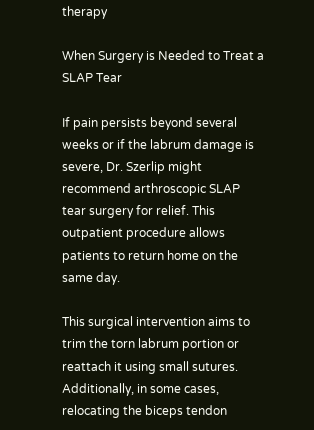therapy

When Surgery is Needed to Treat a SLAP Tear

If pain persists beyond several weeks or if the labrum damage is severe, Dr. Szerlip might recommend arthroscopic SLAP tear surgery for relief. This outpatient procedure allows patients to return home on the same day.

This surgical intervention aims to trim the torn labrum portion or reattach it using small sutures. Additionally, in some cases, relocating the biceps tendon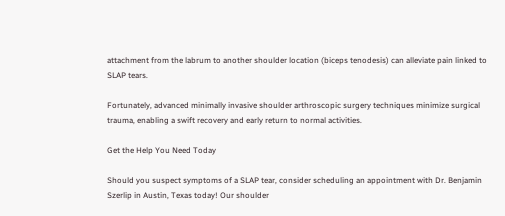attachment from the labrum to another shoulder location (biceps tenodesis) can alleviate pain linked to SLAP tears.

Fortunately, advanced minimally invasive shoulder arthroscopic surgery techniques minimize surgical trauma, enabling a swift recovery and early return to normal activities.

Get the Help You Need Today

Should you suspect symptoms of a SLAP tear, consider scheduling an appointment with Dr. Benjamin Szerlip in Austin, Texas today! Our shoulder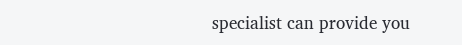specialist can provide you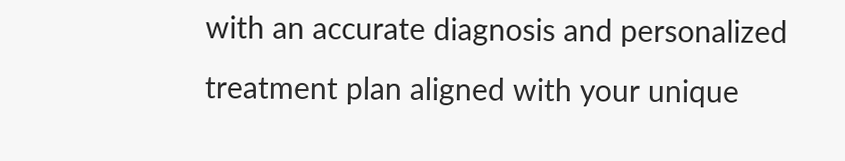with an accurate diagnosis and personalized treatment plan aligned with your unique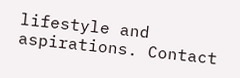lifestyle and aspirations. Contact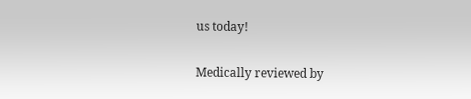us today!

Medically reviewed by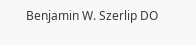Benjamin W. Szerlip DO